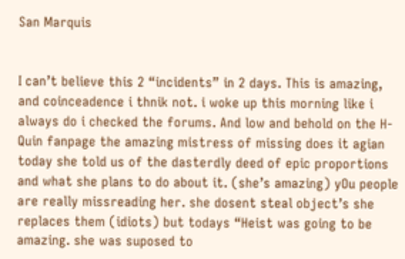San Marquis


I can’t believe this 2 “incidents” in 2 days. This is amazing, and coinceadence i thnik not. i woke up this morning like i always do i checked the forums. And low and behold on the H-Quin fanpage the amazing mistress of missing does it agian today she told us of the dasterdly deed of epic proportions and what she plans to do about it. (she’s amazing) yOu people are really missreading her. she dosent steal object’s she replaces them (idiots) but todays “Heist was going to be amazing. she was suposed to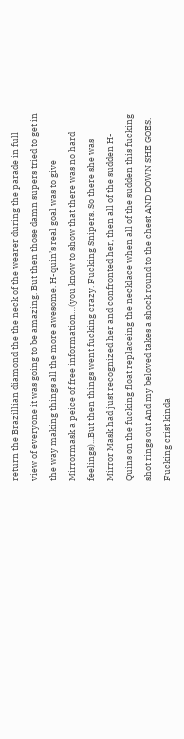return the Brazillian diamond the the neck of the wearer during the parade in full view of everyone it was going to be amazing. But then those damn supers tried to get in the way making things all the more awesome. H-quin’s real goal was to give Mirrormask a peice of free information…(you know to show that there was no hard feelings)...But then things went fucking crazy. Fucking Snipers. So there she was Mirror Mask had just recognized her and confronted her, then all of the sudden H-Quins on the fucking float replaceing the necklace when all of the sudden this fucking shot rings out And my beloved takes a shock round to the chest AND DOWN SHE GOES. Fucking crist kinda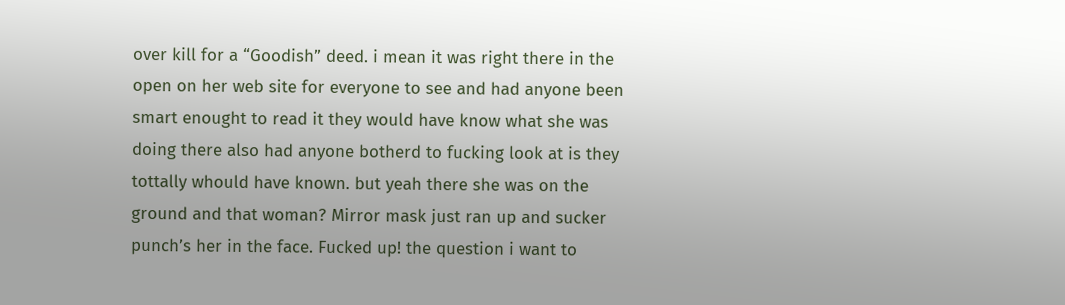over kill for a “Goodish” deed. i mean it was right there in the open on her web site for everyone to see and had anyone been smart enought to read it they would have know what she was doing there also had anyone botherd to fucking look at is they tottally whould have known. but yeah there she was on the ground and that woman? Mirror mask just ran up and sucker punch’s her in the face. Fucked up! the question i want to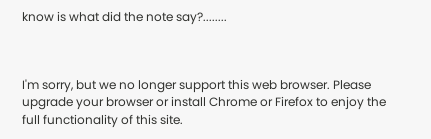know is what did the note say?........



I'm sorry, but we no longer support this web browser. Please upgrade your browser or install Chrome or Firefox to enjoy the full functionality of this site.